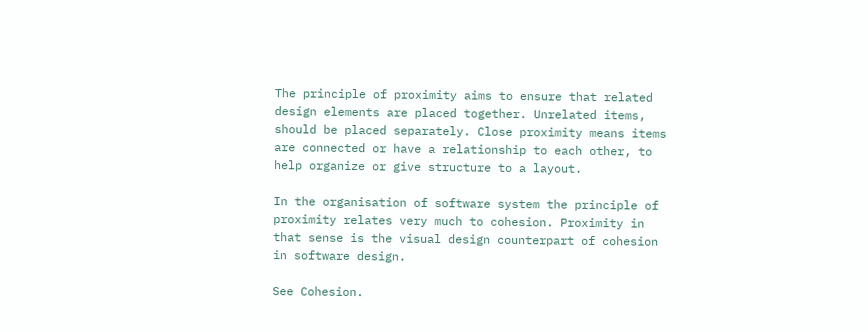The principle of proximity aims to ensure that related design elements are placed together. Unrelated items, should be placed separately. Close proximity means items are connected or have a relationship to each other, to help organize or give structure to a layout.

In the organisation of software system the principle of proximity relates very much to cohesion. Proximity in that sense is the visual design counterpart of cohesion in software design.

See Cohesion.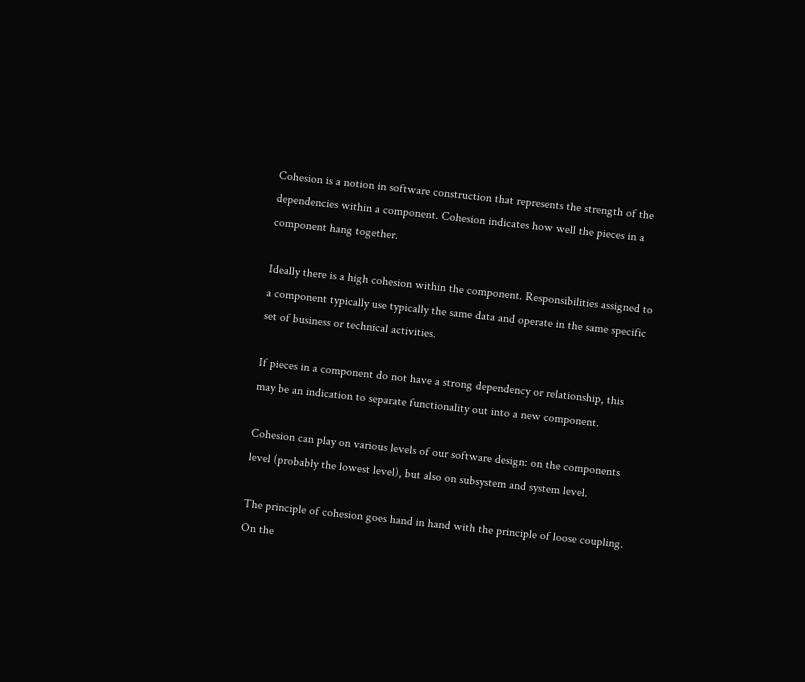Cohesion is a notion in software construction that represents the strength of the dependencies within a component. Cohesion indicates how well the pieces in a component hang together.

Ideally there is a high cohesion within the component. Responsibilities assigned to a component typically use typically the same data and operate in the same specific set of business or technical activities.

If pieces in a component do not have a strong dependency or relationship, this may be an indication to separate functionality out into a new component.

Cohesion can play on various levels of our software design: on the components level (probably the lowest level), but also on subsystem and system level.

The principle of cohesion goes hand in hand with the principle of loose coupling. On the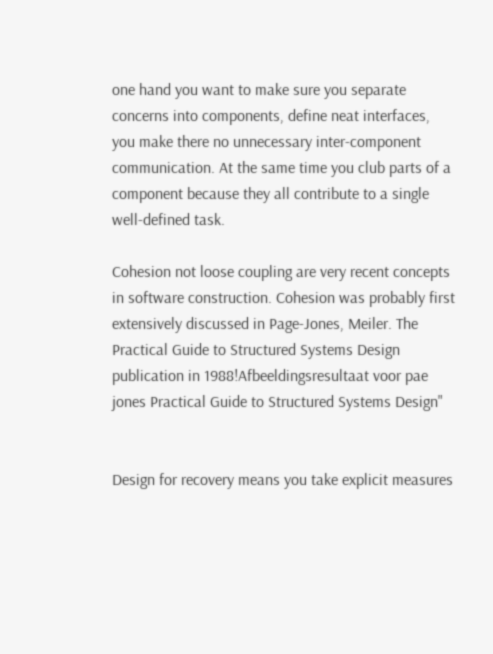one hand you want to make sure you separate concerns into components, define neat interfaces, you make there no unnecessary inter-component communication. At the same time you club parts of a component because they all contribute to a single well-defined task.

Cohesion not loose coupling are very recent concepts in software construction. Cohesion was probably first extensively discussed in Page-Jones, Meiler. The Practical Guide to Structured Systems Design publication in 1988!Afbeeldingsresultaat voor pae jones Practical Guide to Structured Systems Design"


Design for recovery means you take explicit measures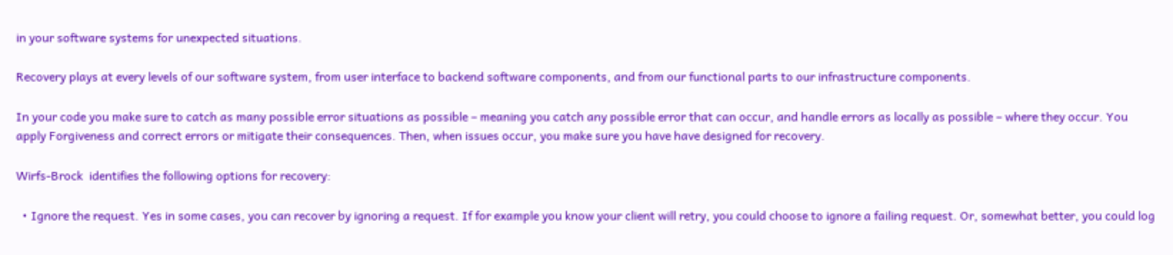in your software systems for unexpected situations.

Recovery plays at every levels of our software system, from user interface to backend software components, and from our functional parts to our infrastructure components.

In your code you make sure to catch as many possible error situations as possible – meaning you catch any possible error that can occur, and handle errors as locally as possible – where they occur. You apply Forgiveness and correct errors or mitigate their consequences. Then, when issues occur, you make sure you have have designed for recovery.

Wirfs-Brock  identifies the following options for recovery:

  • Ignore the request. Yes in some cases, you can recover by ignoring a request. If for example you know your client will retry, you could choose to ignore a failing request. Or, somewhat better, you could log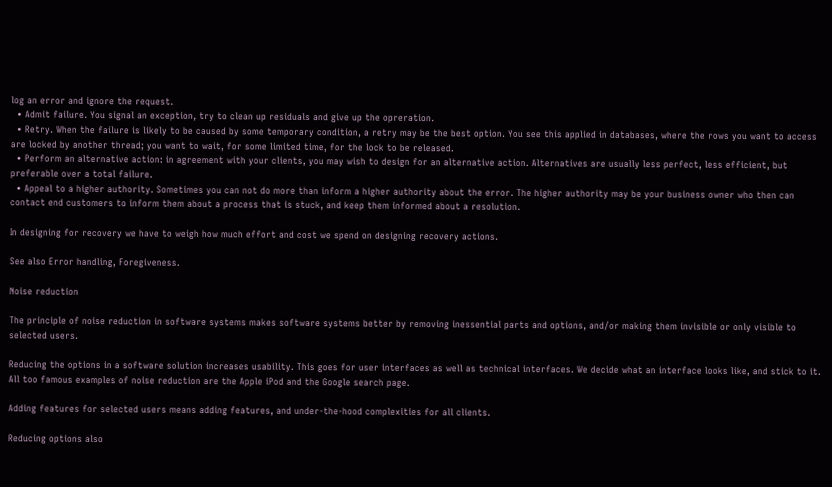log an error and ignore the request.
  • Admit failure. You signal an exception, try to clean up residuals and give up the opreration.
  • Retry. When the failure is likely to be caused by some temporary condition, a retry may be the best option. You see this applied in databases, where the rows you want to access are locked by another thread; you want to wait, for some limited time, for the lock to be released.
  • Perform an alternative action: in agreement with your clients, you may wish to design for an alternative action. Alternatives are usually less perfect, less efficient, but preferable over a total failure.
  • Appeal to a higher authority. Sometimes you can not do more than inform a higher authority about the error. The higher authority may be your business owner who then can contact end customers to inform them about a process that is stuck, and keep them informed about a resolution.

In designing for recovery we have to weigh how much effort and cost we spend on designing recovery actions.

See also Error handling, Foregiveness.

Noise reduction

The principle of noise reduction in software systems makes software systems better by removing inessential parts and options, and/or making them invisible or only visible to selected users.

Reducing the options in a software solution increases usability. This goes for user interfaces as well as technical interfaces. We decide what an interface looks like, and stick to it. All too famous examples of noise reduction are the Apple iPod and the Google search page.

Adding features for selected users means adding features, and under-the-hood complexities for all clients.

Reducing options also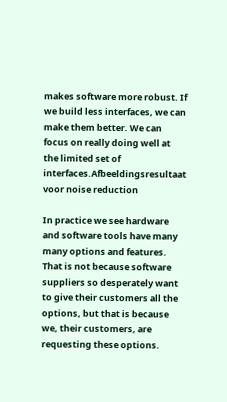makes software more robust. If we build less interfaces, we can make them better. We can focus on really doing well at the limited set of interfaces.Afbeeldingsresultaat voor noise reduction

In practice we see hardware and software tools have many many options and features. That is not because software suppliers so desperately want to give their customers all the options, but that is because we, their customers, are requesting these options.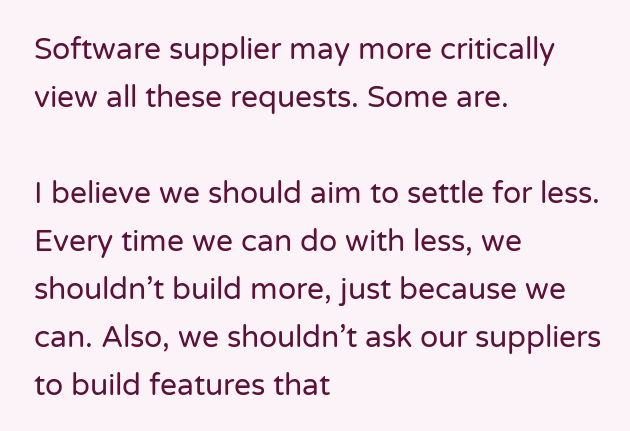Software supplier may more critically view all these requests. Some are.

I believe we should aim to settle for less. Every time we can do with less, we shouldn’t build more, just because we can. Also, we shouldn’t ask our suppliers to build features that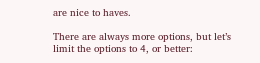are nice to haves.

There are always more options, but let’s limit the options to 4, or better: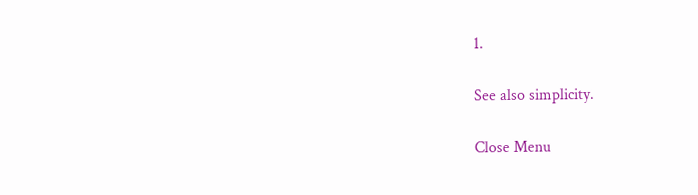1.

See also simplicity.

Close Menu